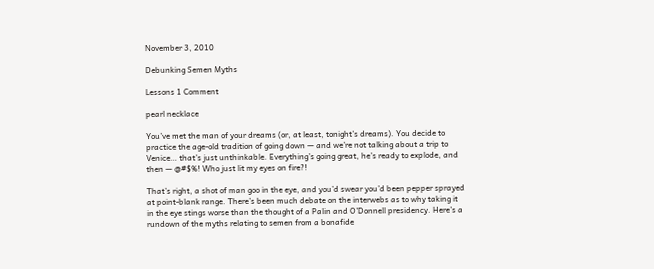November 3, 2010

Debunking Semen Myths

Lessons 1 Comment

pearl necklace

You’ve met the man of your dreams (or, at least, tonight’s dreams). You decide to practice the age-old tradition of going down — and we’re not talking about a trip to Venice… that’s just unthinkable. Everything’s going great, he’s ready to explode, and then — @#$%! Who just lit my eyes on fire?!

That’s right, a shot of man goo in the eye, and you’d swear you’d been pepper sprayed at point-blank range. There’s been much debate on the interwebs as to why taking it in the eye stings worse than the thought of a Palin and O’Donnell presidency. Here’s a rundown of the myths relating to semen from a bonafide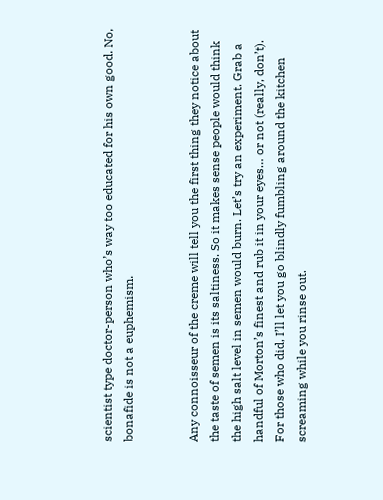scientist type doctor-person who’s way too educated for his own good. No, bonafide is not a euphemism.


Any connoisseur of the creme will tell you the first thing they notice about the taste of semen is its saltiness. So it makes sense people would think the high salt level in semen would burn. Let’s try an experiment. Grab a handful of Morton’s finest and rub it in your eyes… or not (really, don’t). For those who did, I’ll let you go blindly fumbling around the kitchen screaming while you rinse out.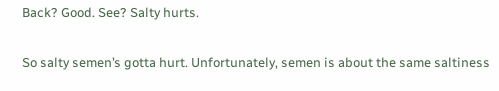Back? Good. See? Salty hurts.

So salty semen’s gotta hurt. Unfortunately, semen is about the same saltiness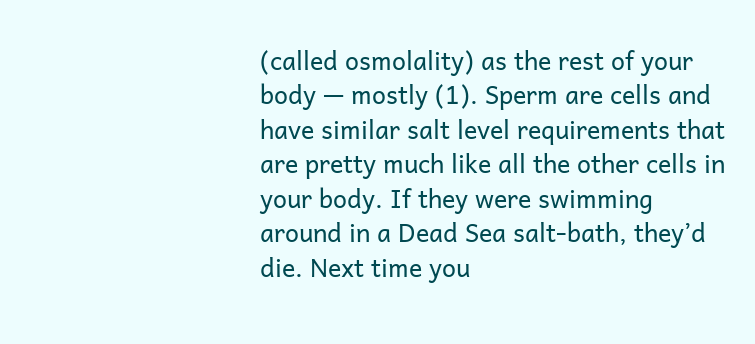(called osmolality) as the rest of your body — mostly (1). Sperm are cells and have similar salt level requirements that are pretty much like all the other cells in your body. If they were swimming around in a Dead Sea salt-bath, they’d die. Next time you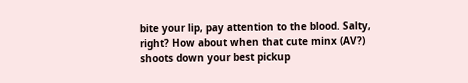bite your lip, pay attention to the blood. Salty, right? How about when that cute minx (AV?) shoots down your best pickup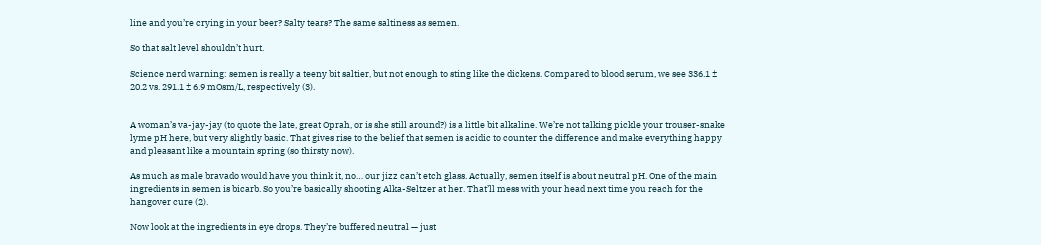line and you’re crying in your beer? Salty tears? The same saltiness as semen.

So that salt level shouldn’t hurt.

Science nerd warning: semen is really a teeny bit saltier, but not enough to sting like the dickens. Compared to blood serum, we see 336.1 ± 20.2 vs. 291.1 ± 6.9 mOsm/L, respectively (3).


A woman’s va-jay-jay (to quote the late, great Oprah, or is she still around?) is a little bit alkaline. We’re not talking pickle your trouser-snake lyme pH here, but very slightly basic. That gives rise to the belief that semen is acidic to counter the difference and make everything happy and pleasant like a mountain spring (so thirsty now).

As much as male bravado would have you think it, no… our jizz can’t etch glass. Actually, semen itself is about neutral pH. One of the main ingredients in semen is bicarb. So you’re basically shooting Alka-Seltzer at her. That’ll mess with your head next time you reach for the hangover cure (2).

Now look at the ingredients in eye drops. They’re buffered neutral — just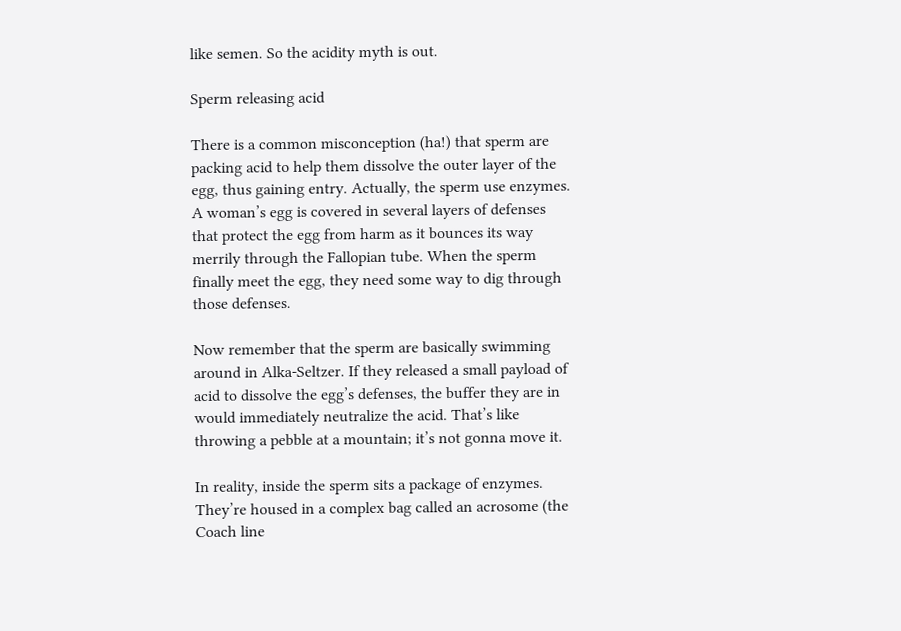like semen. So the acidity myth is out.

Sperm releasing acid

There is a common misconception (ha!) that sperm are packing acid to help them dissolve the outer layer of the egg, thus gaining entry. Actually, the sperm use enzymes. A woman’s egg is covered in several layers of defenses that protect the egg from harm as it bounces its way merrily through the Fallopian tube. When the sperm finally meet the egg, they need some way to dig through those defenses.

Now remember that the sperm are basically swimming around in Alka-Seltzer. If they released a small payload of acid to dissolve the egg’s defenses, the buffer they are in would immediately neutralize the acid. That’s like throwing a pebble at a mountain; it’s not gonna move it.

In reality, inside the sperm sits a package of enzymes. They’re housed in a complex bag called an acrosome (the Coach line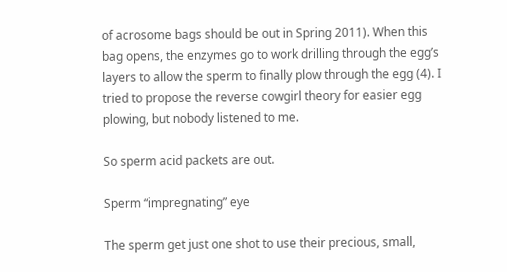of acrosome bags should be out in Spring 2011). When this bag opens, the enzymes go to work drilling through the egg’s layers to allow the sperm to finally plow through the egg (4). I tried to propose the reverse cowgirl theory for easier egg plowing, but nobody listened to me.

So sperm acid packets are out.

Sperm “impregnating” eye

The sperm get just one shot to use their precious, small,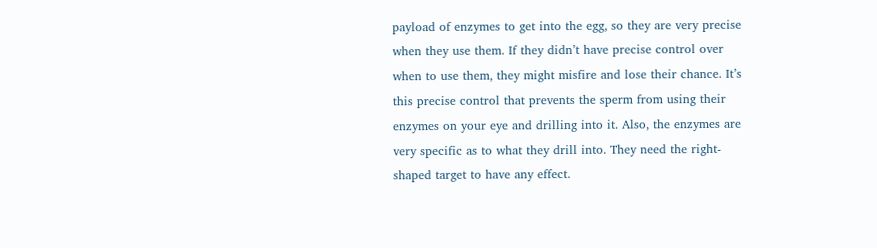payload of enzymes to get into the egg, so they are very precise when they use them. If they didn’t have precise control over when to use them, they might misfire and lose their chance. It’s this precise control that prevents the sperm from using their enzymes on your eye and drilling into it. Also, the enzymes are very specific as to what they drill into. They need the right-shaped target to have any effect.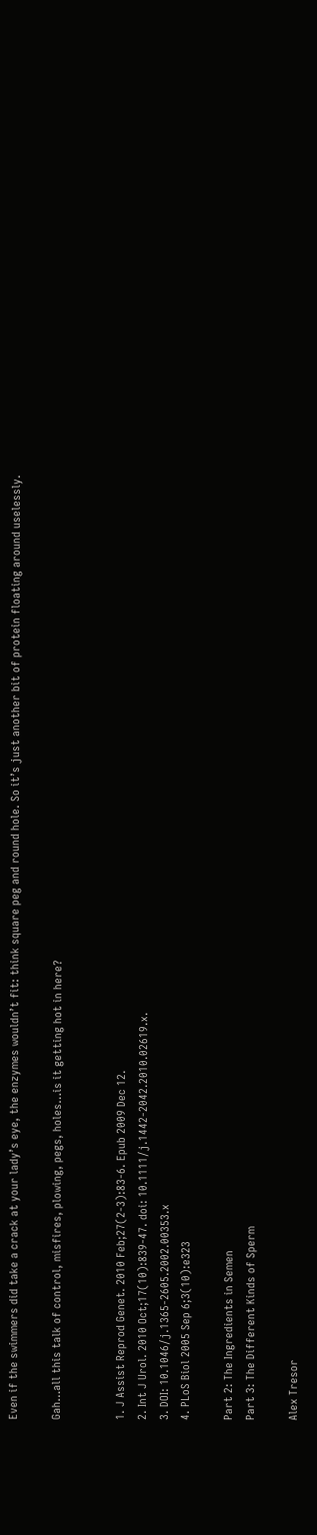Even if the swimmers did take a crack at your lady’s eye, the enzymes wouldn’t fit: think square peg and round hole. So it’s just another bit of protein floating around uselessly.

Gah…all this talk of control, misfires, plowing, pegs, holes…is it getting hot in here?


1. J Assist Reprod Genet. 2010 Feb;27(2-3):83-6. Epub 2009 Dec 12.
2. Int J Urol. 2010 Oct;17(10):839-47. doi: 10.1111/j.1442-2042.2010.02619.x.
3. DOI: 10.1046/j.1365-2605.2002.00353.x
4. PLoS Biol 2005 Sep 6;3(10):e323

Part 2: The Ingredients in Semen
Part 3: The Different Kinds of Sperm

Alex Tresor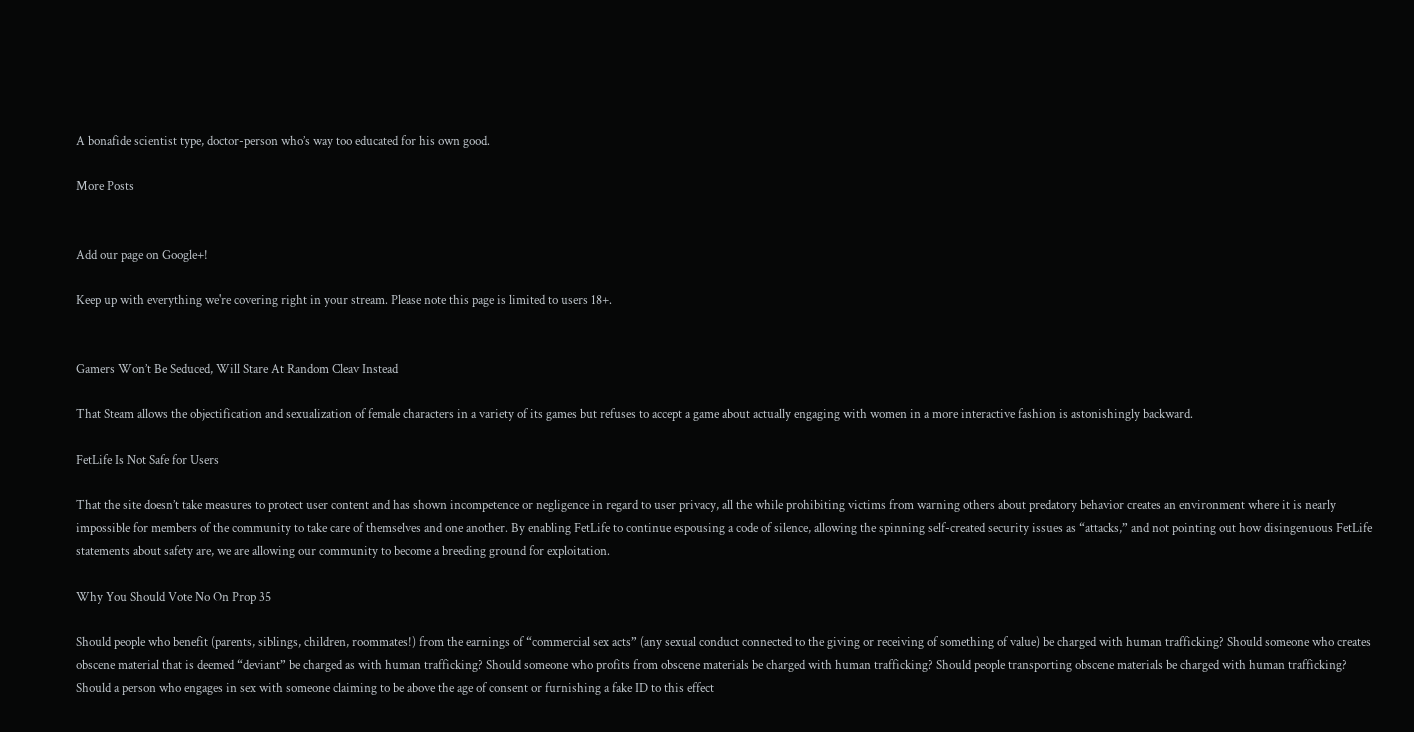A bonafide scientist type, doctor-person who’s way too educated for his own good.

More Posts


Add our page on Google+!

Keep up with everything we're covering right in your stream. Please note this page is limited to users 18+.


Gamers Won’t Be Seduced, Will Stare At Random Cleav Instead

That Steam allows the objectification and sexualization of female characters in a variety of its games but refuses to accept a game about actually engaging with women in a more interactive fashion is astonishingly backward.

FetLife Is Not Safe for Users

That the site doesn’t take measures to protect user content and has shown incompetence or negligence in regard to user privacy, all the while prohibiting victims from warning others about predatory behavior creates an environment where it is nearly impossible for members of the community to take care of themselves and one another. By enabling FetLife to continue espousing a code of silence, allowing the spinning self-created security issues as “attacks,” and not pointing out how disingenuous FetLife statements about safety are, we are allowing our community to become a breeding ground for exploitation.

Why You Should Vote No On Prop 35

Should people who benefit (parents, siblings, children, roommates!) from the earnings of “commercial sex acts” (any sexual conduct connected to the giving or receiving of something of value) be charged with human trafficking? Should someone who creates obscene material that is deemed “deviant” be charged as with human trafficking? Should someone who profits from obscene materials be charged with human trafficking? Should people transporting obscene materials be charged with human trafficking? Should a person who engages in sex with someone claiming to be above the age of consent or furnishing a fake ID to this effect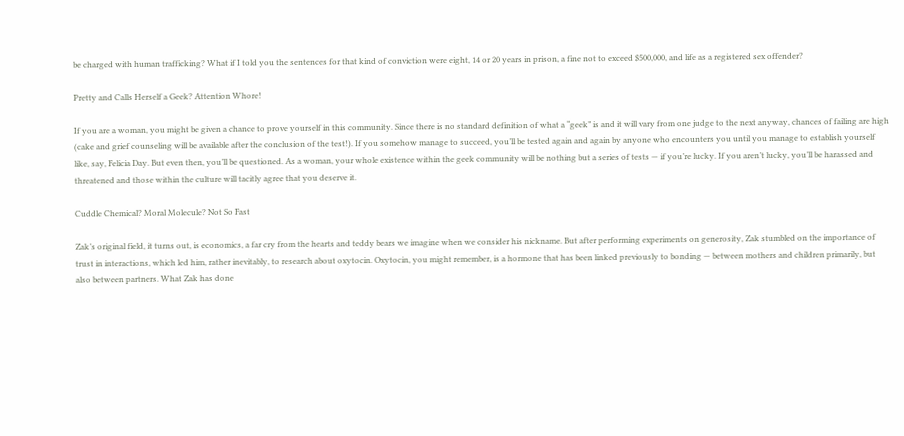be charged with human trafficking? What if I told you the sentences for that kind of conviction were eight, 14 or 20 years in prison, a fine not to exceed $500,000, and life as a registered sex offender?

Pretty and Calls Herself a Geek? Attention Whore!

If you are a woman, you might be given a chance to prove yourself in this community. Since there is no standard definition of what a “geek” is and it will vary from one judge to the next anyway, chances of failing are high (cake and grief counseling will be available after the conclusion of the test!). If you somehow manage to succeed, you’ll be tested again and again by anyone who encounters you until you manage to establish yourself like, say, Felicia Day. But even then, you’ll be questioned. As a woman, your whole existence within the geek community will be nothing but a series of tests — if you’re lucky. If you aren’t lucky, you’ll be harassed and threatened and those within the culture will tacitly agree that you deserve it.

Cuddle Chemical? Moral Molecule? Not So Fast

Zak’s original field, it turns out, is economics, a far cry from the hearts and teddy bears we imagine when we consider his nickname. But after performing experiments on generosity, Zak stumbled on the importance of trust in interactions, which led him, rather inevitably, to research about oxytocin. Oxytocin, you might remember, is a hormone that has been linked previously to bonding — between mothers and children primarily, but also between partners. What Zak has done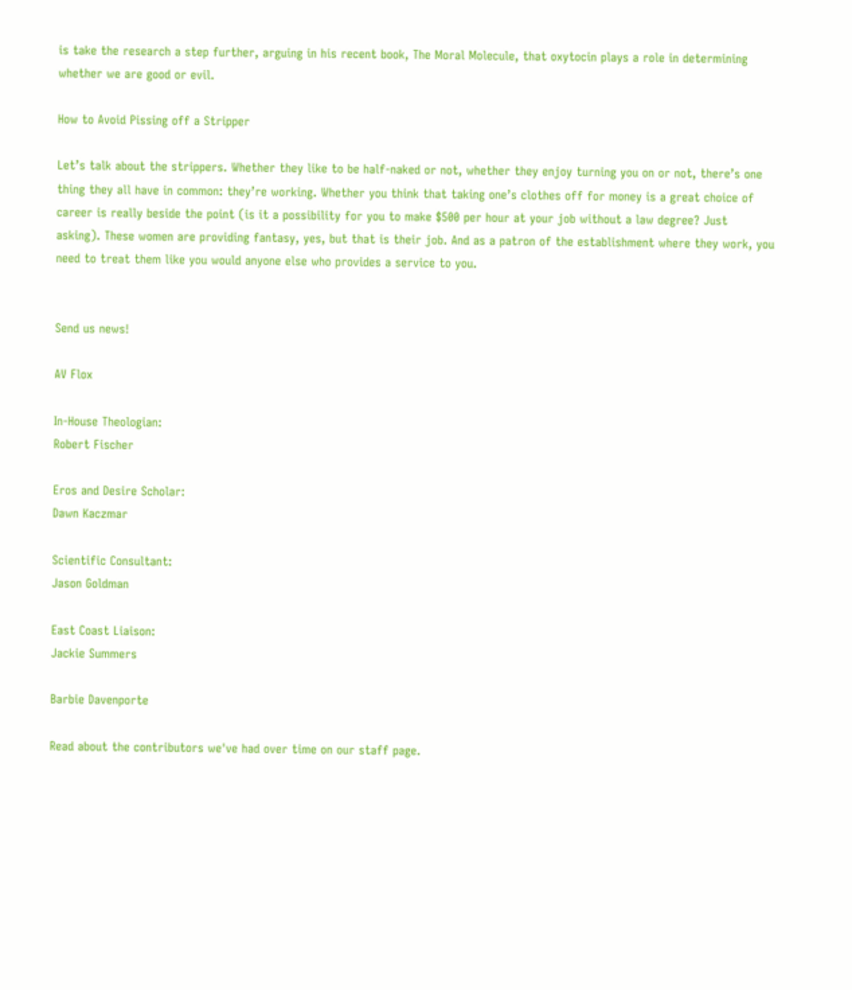is take the research a step further, arguing in his recent book, The Moral Molecule, that oxytocin plays a role in determining whether we are good or evil.

How to Avoid Pissing off a Stripper

Let’s talk about the strippers. Whether they like to be half-naked or not, whether they enjoy turning you on or not, there’s one thing they all have in common: they’re working. Whether you think that taking one’s clothes off for money is a great choice of career is really beside the point (is it a possibility for you to make $500 per hour at your job without a law degree? Just asking). These women are providing fantasy, yes, but that is their job. And as a patron of the establishment where they work, you need to treat them like you would anyone else who provides a service to you.


Send us news!

AV Flox

In-House Theologian:
Robert Fischer

Eros and Desire Scholar:
Dawn Kaczmar

Scientific Consultant:
Jason Goldman

East Coast Liaison:
Jackie Summers

Barbie Davenporte

Read about the contributors we've had over time on our staff page.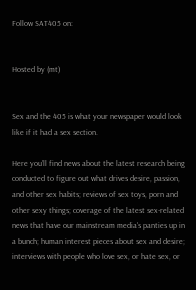Follow SAT405 on:


Hosted by (mt)


Sex and the 405 is what your newspaper would look like if it had a sex section.

Here you’ll find news about the latest research being conducted to figure out what drives desire, passion, and other sex habits; reviews of sex toys, porn and other sexy things; coverage of the latest sex-related news that have our mainstream media's panties up in a bunch; human interest pieces about sex and desire; interviews with people who love sex, or hate sex, or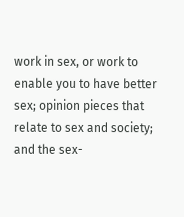work in sex, or work to enable you to have better sex; opinion pieces that relate to sex and society; and the sex-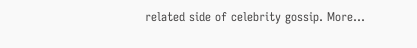related side of celebrity gossip. More...